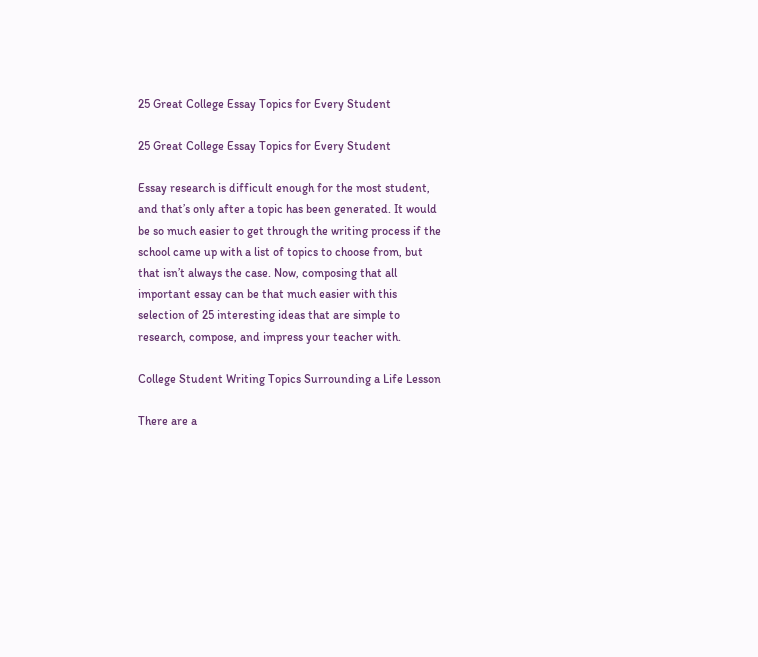25 Great College Essay Topics for Every Student

25 Great College Essay Topics for Every Student

Essay research is difficult enough for the most student, and that’s only after a topic has been generated. It would be so much easier to get through the writing process if the school came up with a list of topics to choose from, but that isn’t always the case. Now, composing that all important essay can be that much easier with this selection of 25 interesting ideas that are simple to research, compose, and impress your teacher with.

College Student Writing Topics Surrounding a Life Lesson

There are a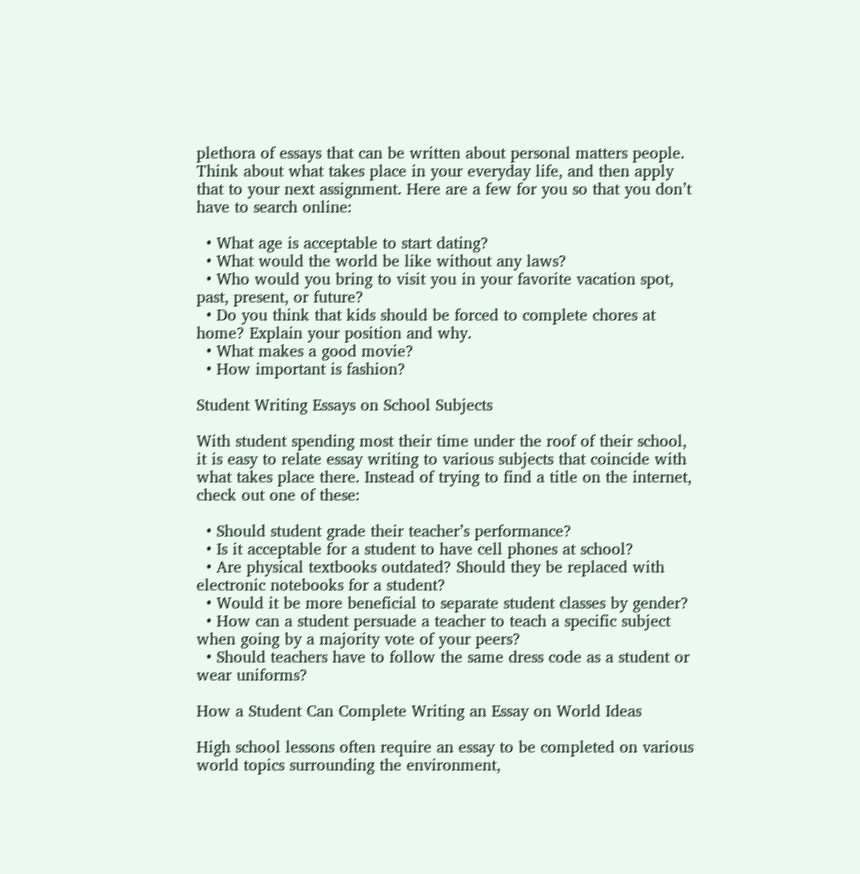plethora of essays that can be written about personal matters people. Think about what takes place in your everyday life, and then apply that to your next assignment. Here are a few for you so that you don’t have to search online:

  • What age is acceptable to start dating?
  • What would the world be like without any laws?
  • Who would you bring to visit you in your favorite vacation spot, past, present, or future?
  • Do you think that kids should be forced to complete chores at home? Explain your position and why.
  • What makes a good movie?
  • How important is fashion?

Student Writing Essays on School Subjects

With student spending most their time under the roof of their school, it is easy to relate essay writing to various subjects that coincide with what takes place there. Instead of trying to find a title on the internet, check out one of these:

  • Should student grade their teacher’s performance?
  • Is it acceptable for a student to have cell phones at school?
  • Are physical textbooks outdated? Should they be replaced with electronic notebooks for a student?
  • Would it be more beneficial to separate student classes by gender?
  • How can a student persuade a teacher to teach a specific subject when going by a majority vote of your peers?
  • Should teachers have to follow the same dress code as a student or wear uniforms?

How a Student Can Complete Writing an Essay on World Ideas

High school lessons often require an essay to be completed on various world topics surrounding the environment,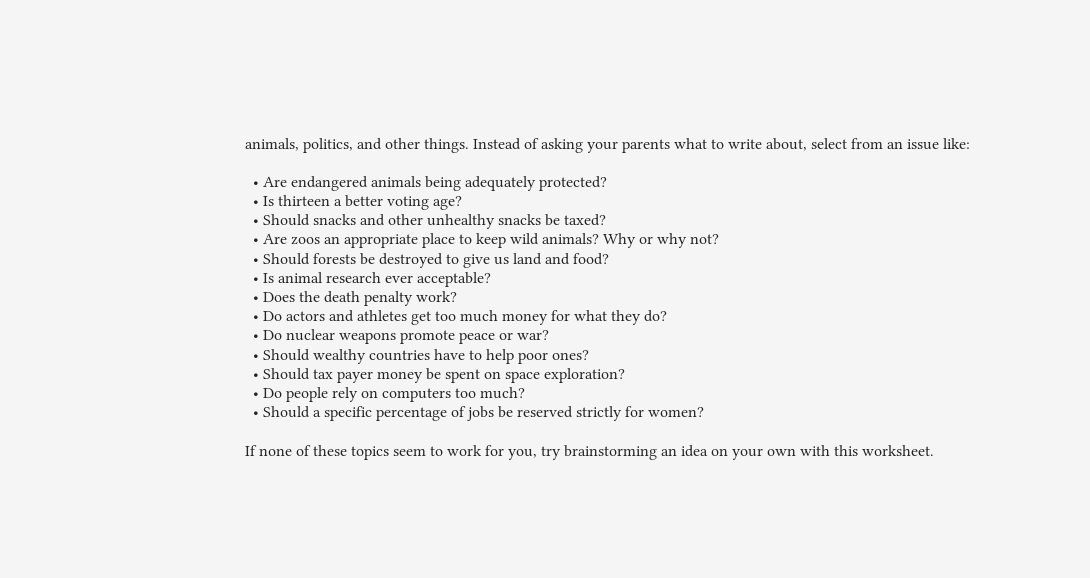animals, politics, and other things. Instead of asking your parents what to write about, select from an issue like:

  • Are endangered animals being adequately protected?
  • Is thirteen a better voting age?
  • Should snacks and other unhealthy snacks be taxed?
  • Are zoos an appropriate place to keep wild animals? Why or why not?
  • Should forests be destroyed to give us land and food?
  • Is animal research ever acceptable?
  • Does the death penalty work?
  • Do actors and athletes get too much money for what they do?
  • Do nuclear weapons promote peace or war?
  • Should wealthy countries have to help poor ones?
  • Should tax payer money be spent on space exploration?
  • Do people rely on computers too much?
  • Should a specific percentage of jobs be reserved strictly for women?

If none of these topics seem to work for you, try brainstorming an idea on your own with this worksheet.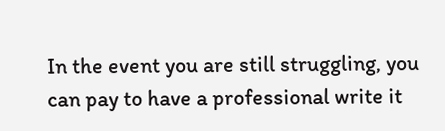In the event you are still struggling, you can pay to have a professional write it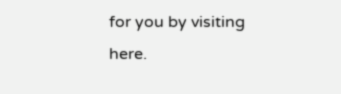for you by visiting here.